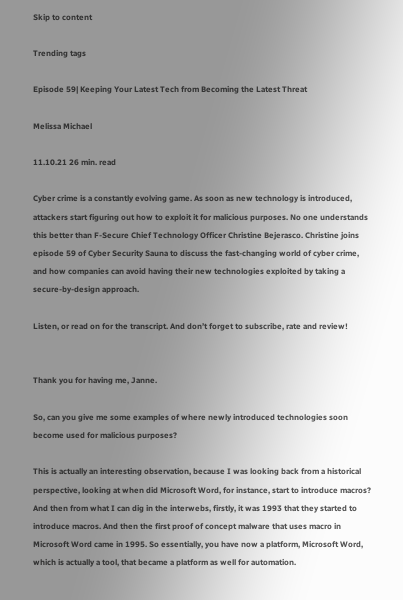Skip to content

Trending tags

Episode 59| Keeping Your Latest Tech from Becoming the Latest Threat

Melissa Michael

11.10.21 26 min. read

Cyber crime is a constantly evolving game. As soon as new technology is introduced, attackers start figuring out how to exploit it for malicious purposes. No one understands this better than F-Secure Chief Technology Officer Christine Bejerasco. Christine joins episode 59 of Cyber Security Sauna to discuss the fast-changing world of cyber crime, and how companies can avoid having their new technologies exploited by taking a secure-by-design approach.

Listen, or read on for the transcript. And don’t forget to subscribe, rate and review!


Thank you for having me, Janne.

So, can you give me some examples of where newly introduced technologies soon become used for malicious purposes?

This is actually an interesting observation, because I was looking back from a historical perspective, looking at when did Microsoft Word, for instance, start to introduce macros? And then from what I can dig in the interwebs, firstly, it was 1993 that they started to introduce macros. And then the first proof of concept malware that uses macro in Microsoft Word came in 1995. So essentially, you have now a platform, Microsoft Word, which is actually a tool, that became a platform as well for automation.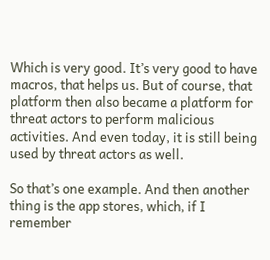Which is very good. It’s very good to have macros, that helps us. But of course, that platform then also became a platform for threat actors to perform malicious activities. And even today, it is still being used by threat actors as well.

So that’s one example. And then another thing is the app stores, which, if I remember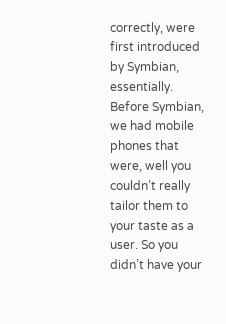correctly, were first introduced by Symbian, essentially. Before Symbian, we had mobile phones that were, well you couldn’t really tailor them to your taste as a user. So you didn’t have your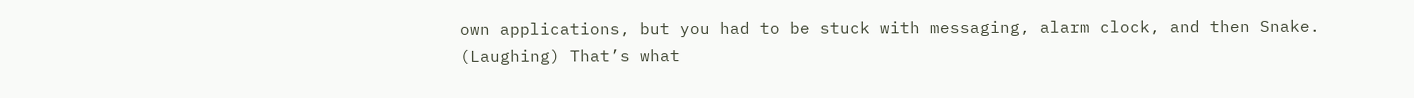own applications, but you had to be stuck with messaging, alarm clock, and then Snake. (Laughing) That’s what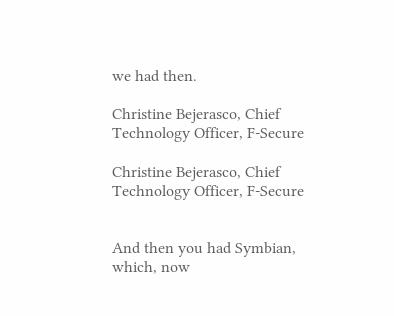we had then.

Christine Bejerasco, Chief Technology Officer, F-Secure

Christine Bejerasco, Chief Technology Officer, F-Secure


And then you had Symbian, which, now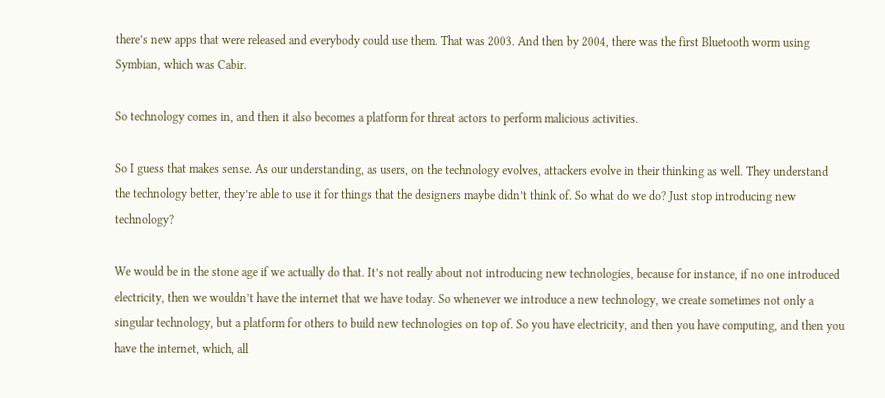there’s new apps that were released and everybody could use them. That was 2003. And then by 2004, there was the first Bluetooth worm using Symbian, which was Cabir.

So technology comes in, and then it also becomes a platform for threat actors to perform malicious activities.

So I guess that makes sense. As our understanding, as users, on the technology evolves, attackers evolve in their thinking as well. They understand the technology better, they’re able to use it for things that the designers maybe didn’t think of. So what do we do? Just stop introducing new technology?

We would be in the stone age if we actually do that. It’s not really about not introducing new technologies, because for instance, if no one introduced electricity, then we wouldn’t have the internet that we have today. So whenever we introduce a new technology, we create sometimes not only a singular technology, but a platform for others to build new technologies on top of. So you have electricity, and then you have computing, and then you have the internet, which, all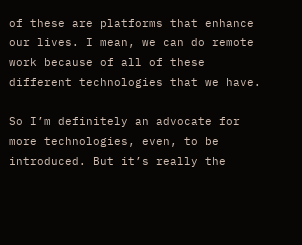of these are platforms that enhance our lives. I mean, we can do remote work because of all of these different technologies that we have.

So I’m definitely an advocate for more technologies, even, to be introduced. But it’s really the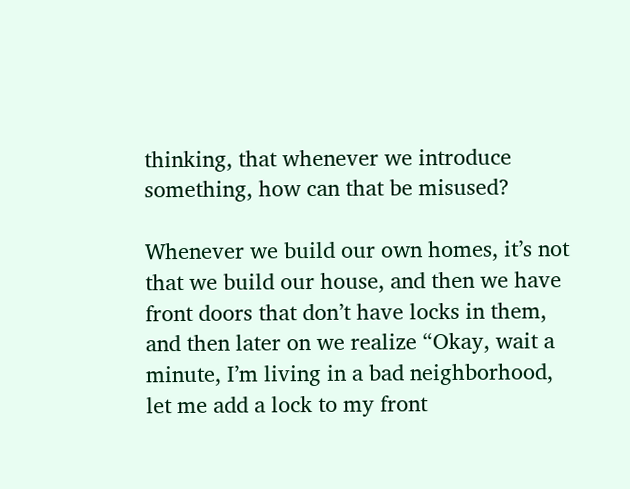thinking, that whenever we introduce something, how can that be misused?

Whenever we build our own homes, it’s not that we build our house, and then we have front doors that don’t have locks in them, and then later on we realize “Okay, wait a minute, I’m living in a bad neighborhood, let me add a lock to my front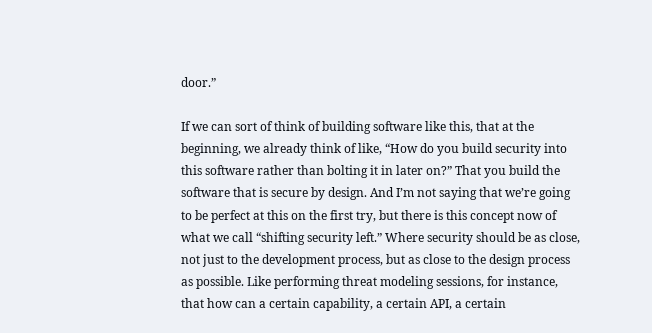door.”

If we can sort of think of building software like this, that at the beginning, we already think of like, “How do you build security into this software rather than bolting it in later on?” That you build the software that is secure by design. And I’m not saying that we’re going to be perfect at this on the first try, but there is this concept now of what we call “shifting security left.” Where security should be as close, not just to the development process, but as close to the design process as possible. Like performing threat modeling sessions, for instance, that how can a certain capability, a certain API, a certain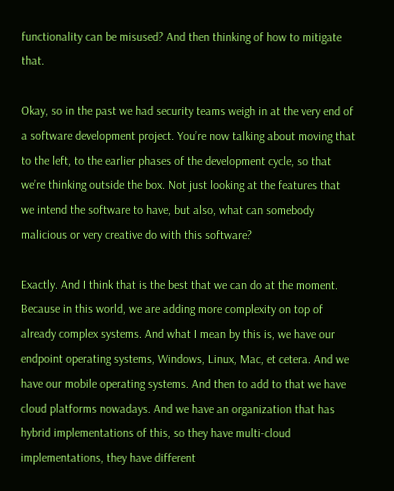functionality can be misused? And then thinking of how to mitigate that.

Okay, so in the past we had security teams weigh in at the very end of a software development project. You’re now talking about moving that to the left, to the earlier phases of the development cycle, so that we’re thinking outside the box. Not just looking at the features that we intend the software to have, but also, what can somebody malicious or very creative do with this software?

Exactly. And I think that is the best that we can do at the moment. Because in this world, we are adding more complexity on top of already complex systems. And what I mean by this is, we have our endpoint operating systems, Windows, Linux, Mac, et cetera. And we have our mobile operating systems. And then to add to that we have cloud platforms nowadays. And we have an organization that has hybrid implementations of this, so they have multi-cloud implementations, they have different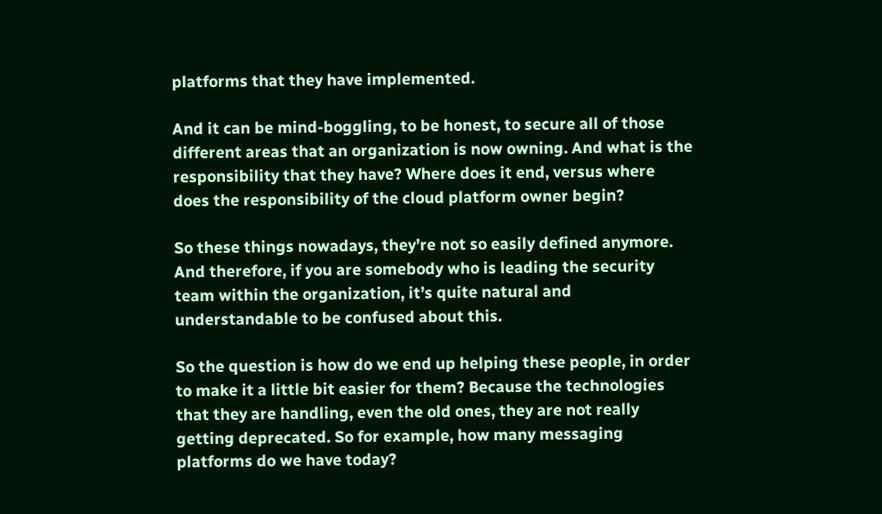platforms that they have implemented.

And it can be mind-boggling, to be honest, to secure all of those different areas that an organization is now owning. And what is the responsibility that they have? Where does it end, versus where does the responsibility of the cloud platform owner begin?

So these things nowadays, they’re not so easily defined anymore. And therefore, if you are somebody who is leading the security team within the organization, it’s quite natural and understandable to be confused about this.

So the question is how do we end up helping these people, in order to make it a little bit easier for them? Because the technologies that they are handling, even the old ones, they are not really getting deprecated. So for example, how many messaging platforms do we have today?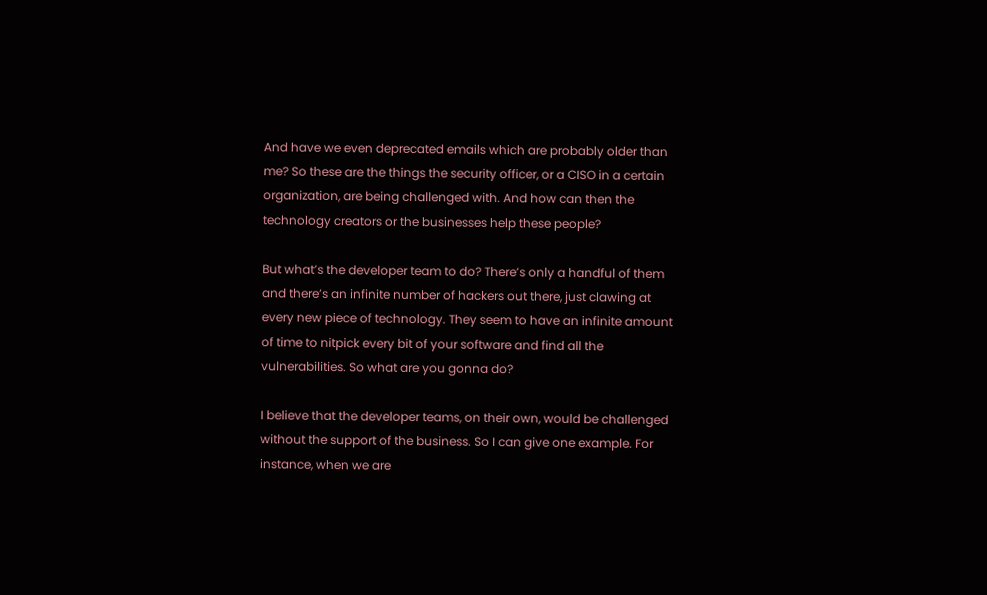And have we even deprecated emails which are probably older than me? So these are the things the security officer, or a CISO in a certain organization, are being challenged with. And how can then the technology creators or the businesses help these people?

But what’s the developer team to do? There’s only a handful of them and there’s an infinite number of hackers out there, just clawing at every new piece of technology. They seem to have an infinite amount of time to nitpick every bit of your software and find all the vulnerabilities. So what are you gonna do?

I believe that the developer teams, on their own, would be challenged without the support of the business. So I can give one example. For instance, when we are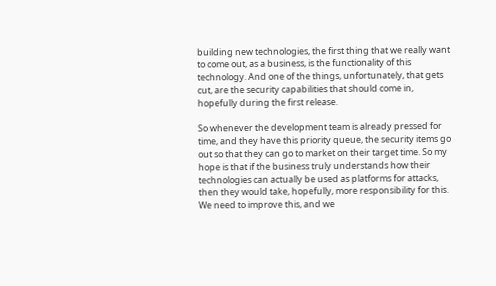building new technologies, the first thing that we really want to come out, as a business, is the functionality of this technology. And one of the things, unfortunately, that gets cut, are the security capabilities that should come in, hopefully during the first release.

So whenever the development team is already pressed for time, and they have this priority queue, the security items go out so that they can go to market on their target time. So my hope is that if the business truly understands how their technologies can actually be used as platforms for attacks, then they would take, hopefully, more responsibility for this. We need to improve this, and we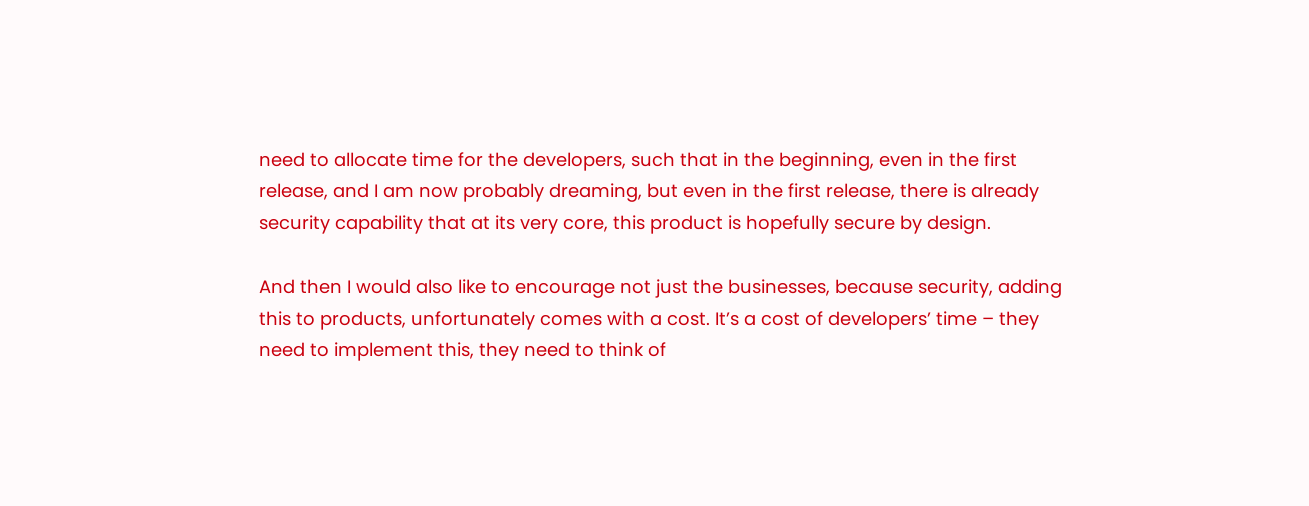need to allocate time for the developers, such that in the beginning, even in the first release, and I am now probably dreaming, but even in the first release, there is already security capability that at its very core, this product is hopefully secure by design.

And then I would also like to encourage not just the businesses, because security, adding this to products, unfortunately comes with a cost. It’s a cost of developers’ time – they need to implement this, they need to think of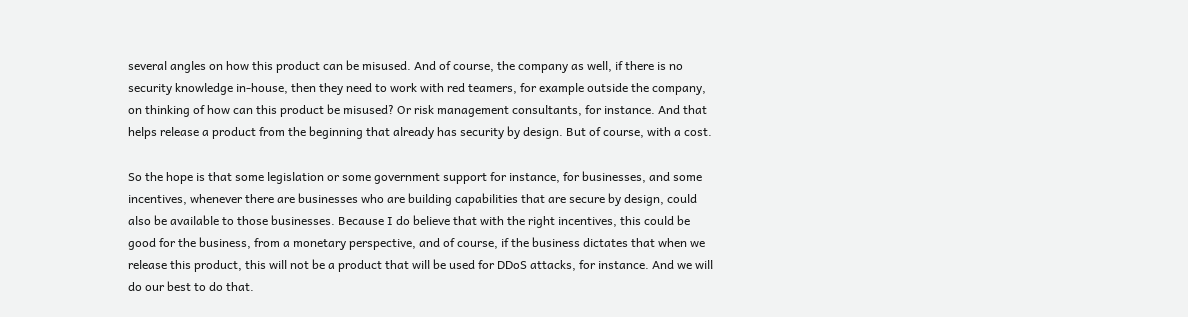several angles on how this product can be misused. And of course, the company as well, if there is no security knowledge in-house, then they need to work with red teamers, for example outside the company, on thinking of how can this product be misused? Or risk management consultants, for instance. And that helps release a product from the beginning that already has security by design. But of course, with a cost.

So the hope is that some legislation or some government support for instance, for businesses, and some incentives, whenever there are businesses who are building capabilities that are secure by design, could also be available to those businesses. Because I do believe that with the right incentives, this could be good for the business, from a monetary perspective, and of course, if the business dictates that when we release this product, this will not be a product that will be used for DDoS attacks, for instance. And we will do our best to do that.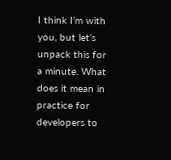I think I’m with you, but let’s unpack this for a minute. What does it mean in practice for developers to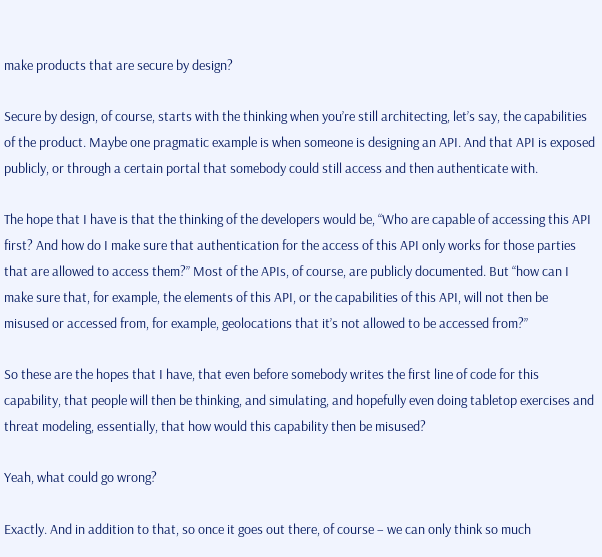make products that are secure by design?

Secure by design, of course, starts with the thinking when you’re still architecting, let’s say, the capabilities of the product. Maybe one pragmatic example is when someone is designing an API. And that API is exposed publicly, or through a certain portal that somebody could still access and then authenticate with.

The hope that I have is that the thinking of the developers would be, “Who are capable of accessing this API first? And how do I make sure that authentication for the access of this API only works for those parties that are allowed to access them?” Most of the APIs, of course, are publicly documented. But “how can I make sure that, for example, the elements of this API, or the capabilities of this API, will not then be misused or accessed from, for example, geolocations that it’s not allowed to be accessed from?”

So these are the hopes that I have, that even before somebody writes the first line of code for this capability, that people will then be thinking, and simulating, and hopefully even doing tabletop exercises and threat modeling, essentially, that how would this capability then be misused?

Yeah, what could go wrong?

Exactly. And in addition to that, so once it goes out there, of course – we can only think so much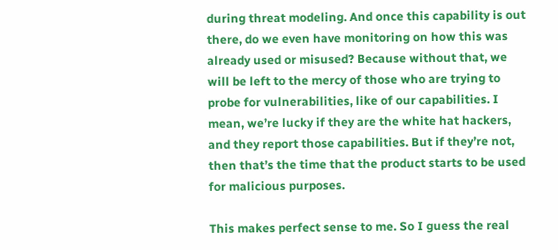during threat modeling. And once this capability is out there, do we even have monitoring on how this was already used or misused? Because without that, we will be left to the mercy of those who are trying to probe for vulnerabilities, like of our capabilities. I mean, we’re lucky if they are the white hat hackers, and they report those capabilities. But if they’re not, then that’s the time that the product starts to be used for malicious purposes.

This makes perfect sense to me. So I guess the real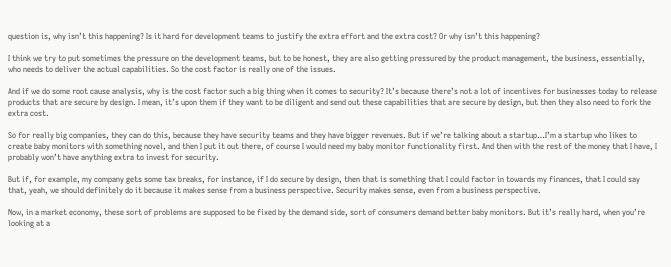question is, why isn’t this happening? Is it hard for development teams to justify the extra effort and the extra cost? Or why isn’t this happening?

I think we try to put sometimes the pressure on the development teams, but to be honest, they are also getting pressured by the product management, the business, essentially, who needs to deliver the actual capabilities. So the cost factor is really one of the issues.

And if we do some root cause analysis, why is the cost factor such a big thing when it comes to security? It’s because there’s not a lot of incentives for businesses today to release products that are secure by design. I mean, it’s upon them if they want to be diligent and send out these capabilities that are secure by design, but then they also need to fork the extra cost.

So for really big companies, they can do this, because they have security teams and they have bigger revenues. But if we’re talking about a startup…I’m a startup who likes to create baby monitors with something novel, and then I put it out there, of course I would need my baby monitor functionality first. And then with the rest of the money that I have, I probably won’t have anything extra to invest for security.

But if, for example, my company gets some tax breaks, for instance, if I do secure by design, then that is something that I could factor in towards my finances, that I could say that, yeah, we should definitely do it because it makes sense from a business perspective. Security makes sense, even from a business perspective.

Now, in a market economy, these sort of problems are supposed to be fixed by the demand side, sort of consumers demand better baby monitors. But it’s really hard, when you’re looking at a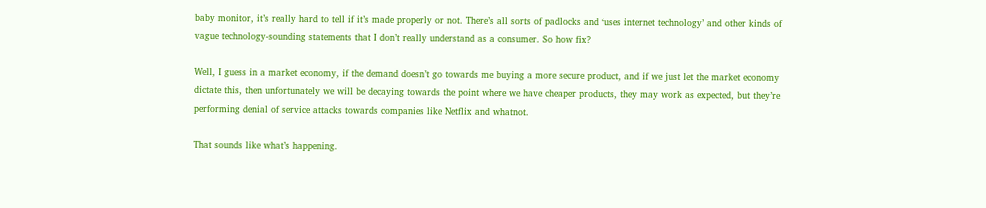baby monitor, it’s really hard to tell if it’s made properly or not. There’s all sorts of padlocks and ‘uses internet technology’ and other kinds of vague technology-sounding statements that I don’t really understand as a consumer. So how fix?

Well, I guess in a market economy, if the demand doesn’t go towards me buying a more secure product, and if we just let the market economy dictate this, then unfortunately we will be decaying towards the point where we have cheaper products, they may work as expected, but they’re performing denial of service attacks towards companies like Netflix and whatnot.

That sounds like what’s happening.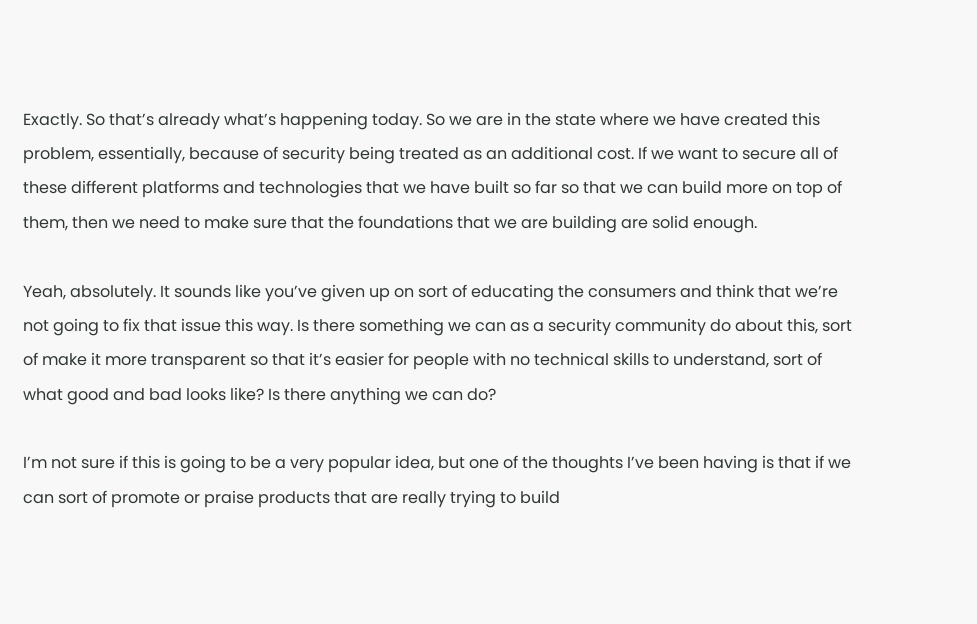Exactly. So that’s already what’s happening today. So we are in the state where we have created this problem, essentially, because of security being treated as an additional cost. If we want to secure all of these different platforms and technologies that we have built so far so that we can build more on top of them, then we need to make sure that the foundations that we are building are solid enough.

Yeah, absolutely. It sounds like you’ve given up on sort of educating the consumers and think that we’re not going to fix that issue this way. Is there something we can as a security community do about this, sort of make it more transparent so that it’s easier for people with no technical skills to understand, sort of what good and bad looks like? Is there anything we can do?

I’m not sure if this is going to be a very popular idea, but one of the thoughts I’ve been having is that if we can sort of promote or praise products that are really trying to build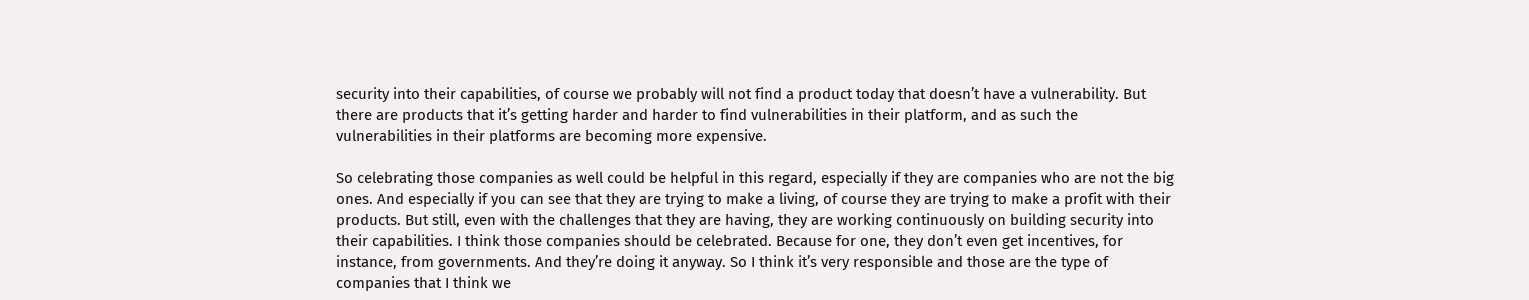security into their capabilities, of course we probably will not find a product today that doesn’t have a vulnerability. But there are products that it’s getting harder and harder to find vulnerabilities in their platform, and as such the vulnerabilities in their platforms are becoming more expensive.

So celebrating those companies as well could be helpful in this regard, especially if they are companies who are not the big ones. And especially if you can see that they are trying to make a living, of course they are trying to make a profit with their products. But still, even with the challenges that they are having, they are working continuously on building security into their capabilities. I think those companies should be celebrated. Because for one, they don’t even get incentives, for instance, from governments. And they’re doing it anyway. So I think it’s very responsible and those are the type of companies that I think we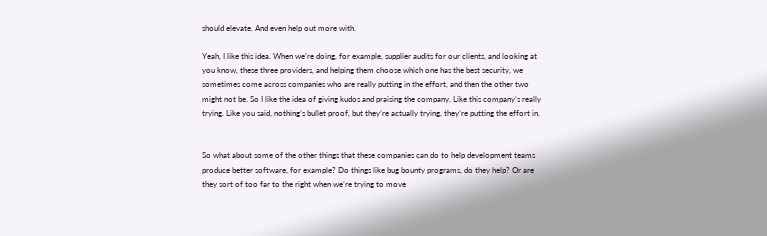should elevate. And even help out more with.

Yeah, I like this idea. When we’re doing, for example, supplier audits for our clients, and looking at you know, these three providers, and helping them choose which one has the best security, we sometimes come across companies who are really putting in the effort, and then the other two might not be. So I like the idea of giving kudos and praising the company. Like this company’s really trying. Like you said, nothing’s bullet proof, but they’re actually trying, they’re putting the effort in.


So what about some of the other things that these companies can do to help development teams produce better software, for example? Do things like bug bounty programs, do they help? Or are they sort of too far to the right when we’re trying to move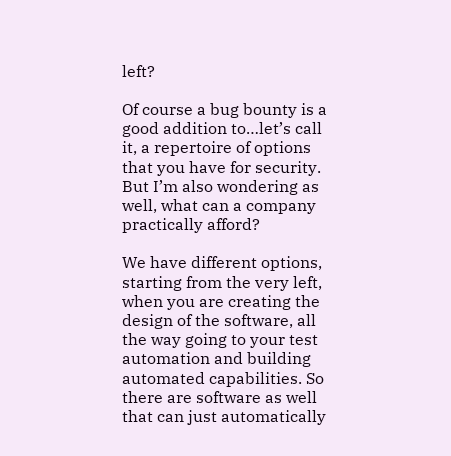left?

Of course a bug bounty is a good addition to…let’s call it, a repertoire of options that you have for security. But I’m also wondering as well, what can a company practically afford?

We have different options, starting from the very left, when you are creating the design of the software, all the way going to your test automation and building automated capabilities. So there are software as well that can just automatically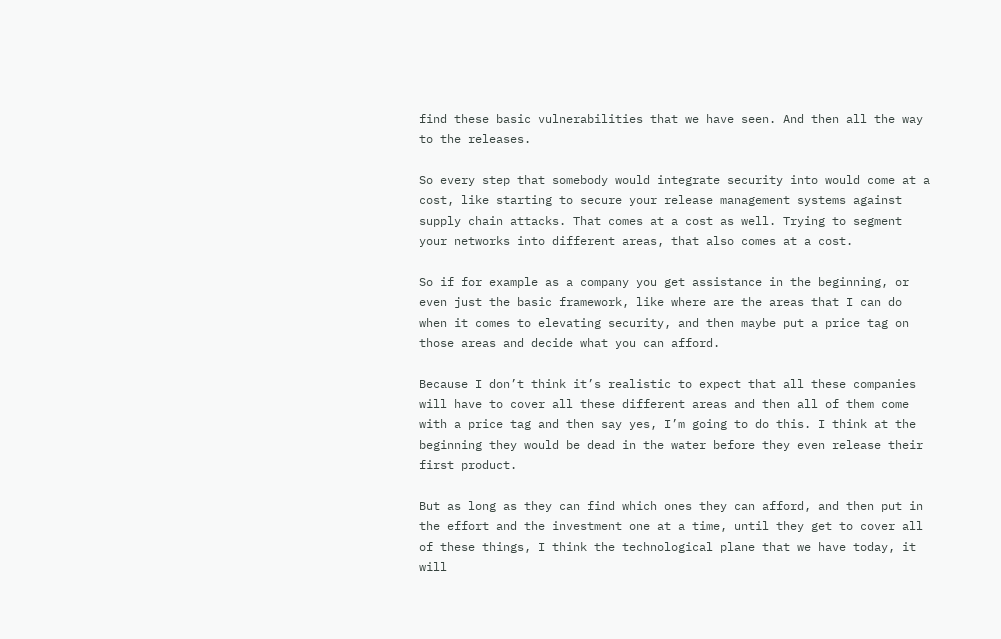find these basic vulnerabilities that we have seen. And then all the way to the releases.

So every step that somebody would integrate security into would come at a cost, like starting to secure your release management systems against supply chain attacks. That comes at a cost as well. Trying to segment your networks into different areas, that also comes at a cost.

So if for example as a company you get assistance in the beginning, or even just the basic framework, like where are the areas that I can do when it comes to elevating security, and then maybe put a price tag on those areas and decide what you can afford.

Because I don’t think it’s realistic to expect that all these companies will have to cover all these different areas and then all of them come with a price tag and then say yes, I’m going to do this. I think at the beginning they would be dead in the water before they even release their first product.

But as long as they can find which ones they can afford, and then put in the effort and the investment one at a time, until they get to cover all of these things, I think the technological plane that we have today, it will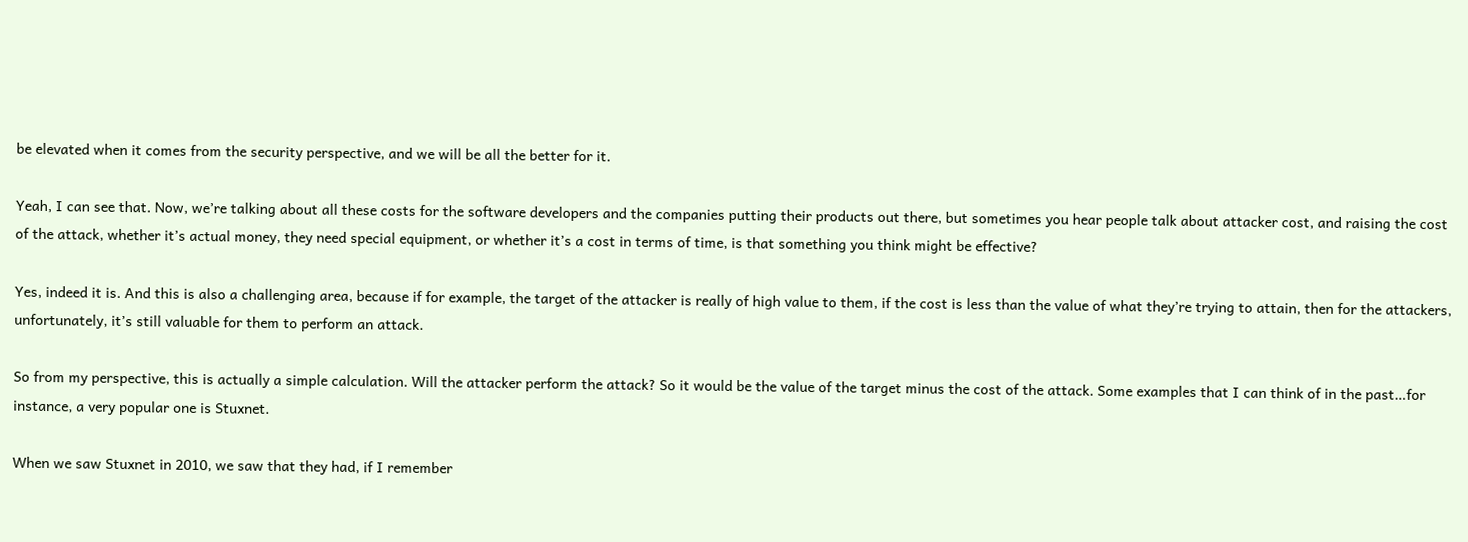be elevated when it comes from the security perspective, and we will be all the better for it.

Yeah, I can see that. Now, we’re talking about all these costs for the software developers and the companies putting their products out there, but sometimes you hear people talk about attacker cost, and raising the cost of the attack, whether it’s actual money, they need special equipment, or whether it’s a cost in terms of time, is that something you think might be effective?

Yes, indeed it is. And this is also a challenging area, because if for example, the target of the attacker is really of high value to them, if the cost is less than the value of what they’re trying to attain, then for the attackers, unfortunately, it’s still valuable for them to perform an attack.

So from my perspective, this is actually a simple calculation. Will the attacker perform the attack? So it would be the value of the target minus the cost of the attack. Some examples that I can think of in the past…for instance, a very popular one is Stuxnet.

When we saw Stuxnet in 2010, we saw that they had, if I remember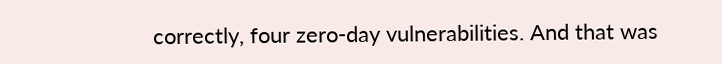correctly, four zero-day vulnerabilities. And that was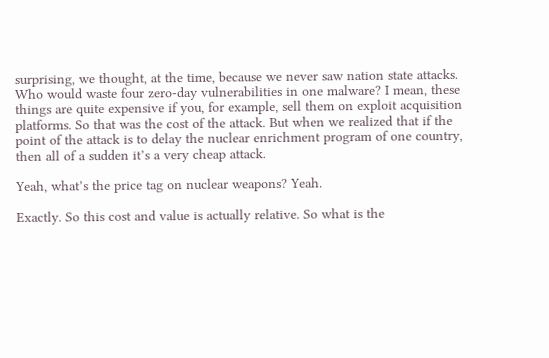surprising, we thought, at the time, because we never saw nation state attacks. Who would waste four zero-day vulnerabilities in one malware? I mean, these things are quite expensive if you, for example, sell them on exploit acquisition platforms. So that was the cost of the attack. But when we realized that if the point of the attack is to delay the nuclear enrichment program of one country, then all of a sudden it’s a very cheap attack.

Yeah, what’s the price tag on nuclear weapons? Yeah.

Exactly. So this cost and value is actually relative. So what is the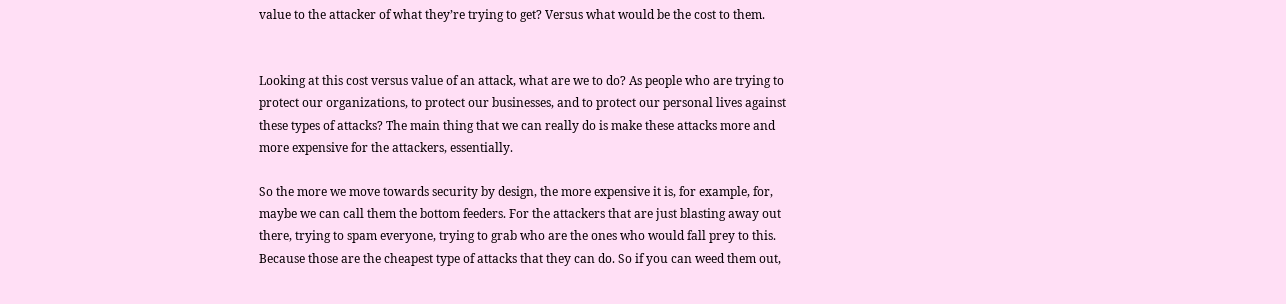value to the attacker of what they’re trying to get? Versus what would be the cost to them.


Looking at this cost versus value of an attack, what are we to do? As people who are trying to protect our organizations, to protect our businesses, and to protect our personal lives against these types of attacks? The main thing that we can really do is make these attacks more and more expensive for the attackers, essentially.

So the more we move towards security by design, the more expensive it is, for example, for, maybe we can call them the bottom feeders. For the attackers that are just blasting away out there, trying to spam everyone, trying to grab who are the ones who would fall prey to this. Because those are the cheapest type of attacks that they can do. So if you can weed them out,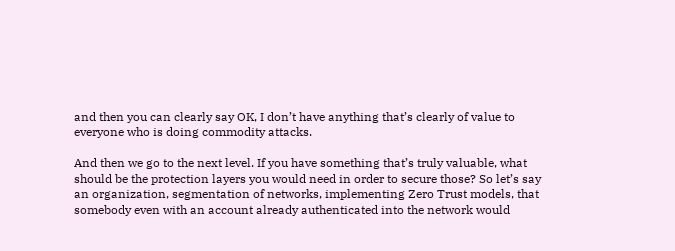and then you can clearly say OK, I don’t have anything that’s clearly of value to everyone who is doing commodity attacks.

And then we go to the next level. If you have something that’s truly valuable, what should be the protection layers you would need in order to secure those? So let’s say an organization, segmentation of networks, implementing Zero Trust models, that somebody even with an account already authenticated into the network would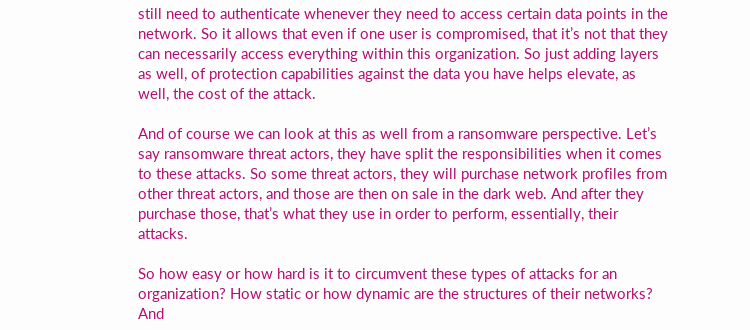still need to authenticate whenever they need to access certain data points in the network. So it allows that even if one user is compromised, that it’s not that they can necessarily access everything within this organization. So just adding layers as well, of protection capabilities against the data you have helps elevate, as well, the cost of the attack.

And of course we can look at this as well from a ransomware perspective. Let’s say ransomware threat actors, they have split the responsibilities when it comes to these attacks. So some threat actors, they will purchase network profiles from other threat actors, and those are then on sale in the dark web. And after they purchase those, that’s what they use in order to perform, essentially, their attacks.

So how easy or how hard is it to circumvent these types of attacks for an organization? How static or how dynamic are the structures of their networks? And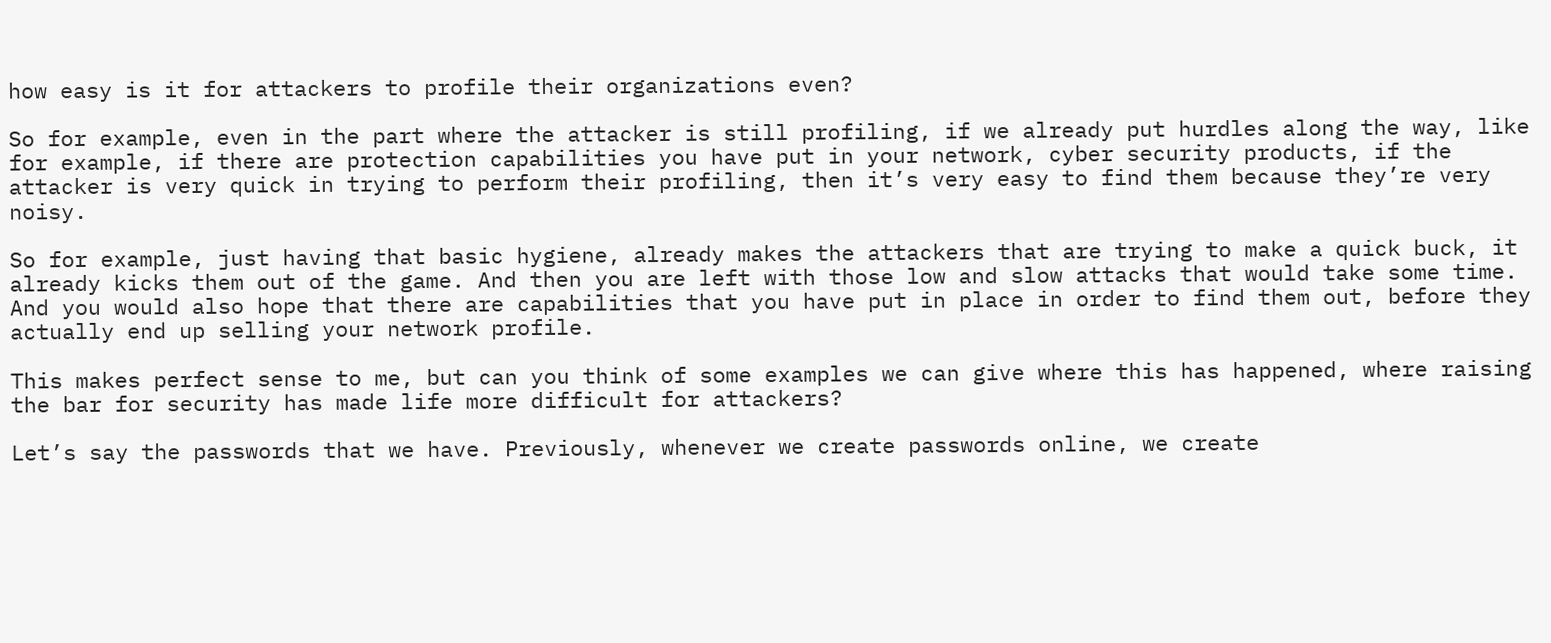how easy is it for attackers to profile their organizations even?

So for example, even in the part where the attacker is still profiling, if we already put hurdles along the way, like for example, if there are protection capabilities you have put in your network, cyber security products, if the attacker is very quick in trying to perform their profiling, then it’s very easy to find them because they’re very noisy.

So for example, just having that basic hygiene, already makes the attackers that are trying to make a quick buck, it already kicks them out of the game. And then you are left with those low and slow attacks that would take some time. And you would also hope that there are capabilities that you have put in place in order to find them out, before they actually end up selling your network profile.

This makes perfect sense to me, but can you think of some examples we can give where this has happened, where raising the bar for security has made life more difficult for attackers?

Let’s say the passwords that we have. Previously, whenever we create passwords online, we create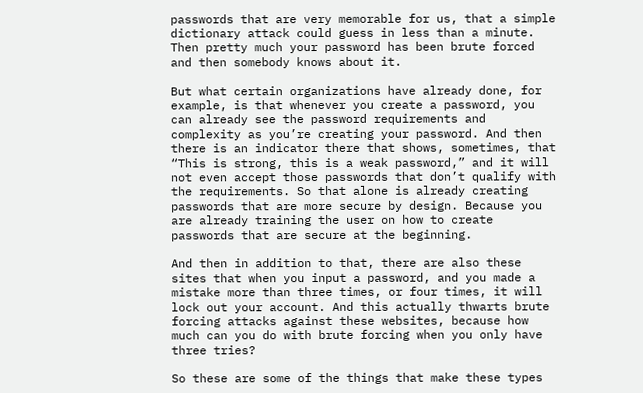passwords that are very memorable for us, that a simple dictionary attack could guess in less than a minute. Then pretty much your password has been brute forced and then somebody knows about it.

But what certain organizations have already done, for example, is that whenever you create a password, you can already see the password requirements and complexity as you’re creating your password. And then there is an indicator there that shows, sometimes, that “This is strong, this is a weak password,” and it will not even accept those passwords that don’t qualify with the requirements. So that alone is already creating passwords that are more secure by design. Because you are already training the user on how to create passwords that are secure at the beginning.

And then in addition to that, there are also these sites that when you input a password, and you made a mistake more than three times, or four times, it will lock out your account. And this actually thwarts brute forcing attacks against these websites, because how much can you do with brute forcing when you only have three tries?

So these are some of the things that make these types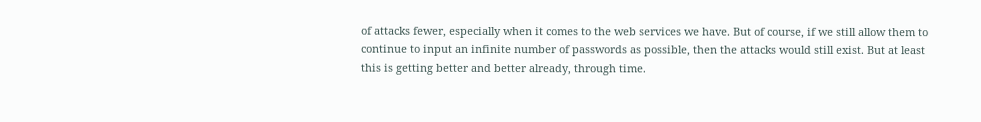of attacks fewer, especially when it comes to the web services we have. But of course, if we still allow them to continue to input an infinite number of passwords as possible, then the attacks would still exist. But at least this is getting better and better already, through time.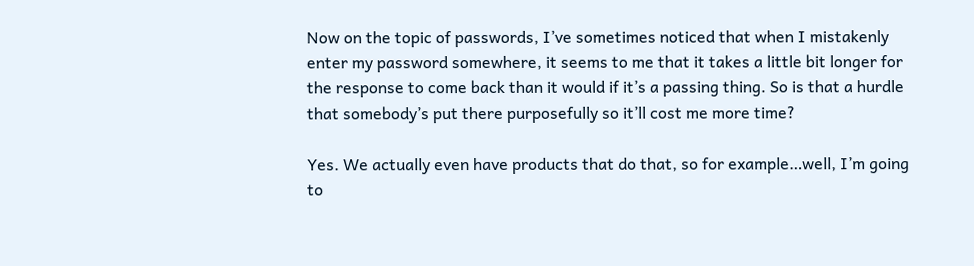Now on the topic of passwords, I’ve sometimes noticed that when I mistakenly enter my password somewhere, it seems to me that it takes a little bit longer for the response to come back than it would if it’s a passing thing. So is that a hurdle that somebody’s put there purposefully so it’ll cost me more time?

Yes. We actually even have products that do that, so for example…well, I’m going to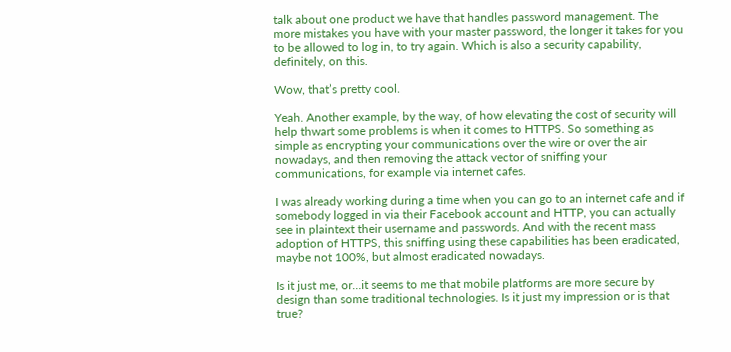talk about one product we have that handles password management. The more mistakes you have with your master password, the longer it takes for you to be allowed to log in, to try again. Which is also a security capability, definitely, on this.

Wow, that’s pretty cool.

Yeah. Another example, by the way, of how elevating the cost of security will help thwart some problems is when it comes to HTTPS. So something as simple as encrypting your communications over the wire or over the air nowadays, and then removing the attack vector of sniffing your communications, for example via internet cafes.

I was already working during a time when you can go to an internet cafe and if somebody logged in via their Facebook account and HTTP, you can actually see in plaintext their username and passwords. And with the recent mass adoption of HTTPS, this sniffing using these capabilities has been eradicated, maybe not 100%, but almost eradicated nowadays.

Is it just me, or…it seems to me that mobile platforms are more secure by design than some traditional technologies. Is it just my impression or is that true?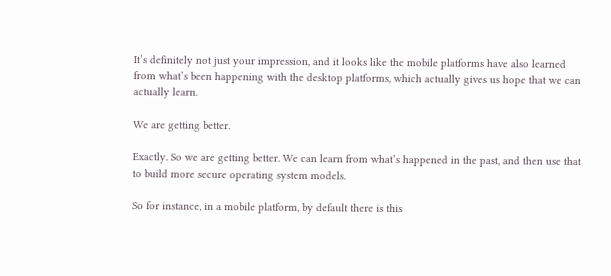It’s definitely not just your impression, and it looks like the mobile platforms have also learned from what’s been happening with the desktop platforms, which actually gives us hope that we can actually learn.

We are getting better.

Exactly. So we are getting better. We can learn from what’s happened in the past, and then use that to build more secure operating system models.

So for instance, in a mobile platform, by default there is this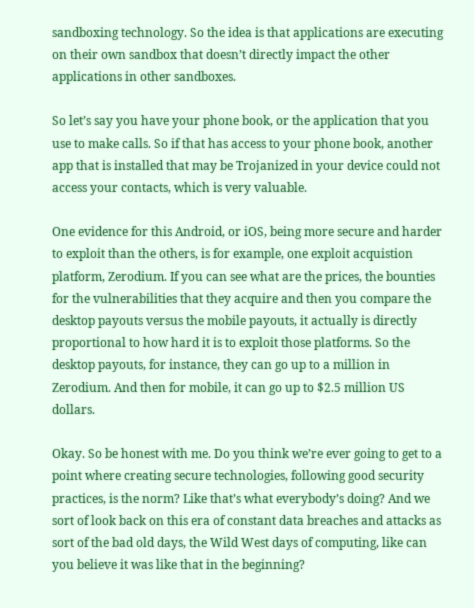sandboxing technology. So the idea is that applications are executing on their own sandbox that doesn’t directly impact the other applications in other sandboxes.

So let’s say you have your phone book, or the application that you use to make calls. So if that has access to your phone book, another app that is installed that may be Trojanized in your device could not access your contacts, which is very valuable.

One evidence for this Android, or iOS, being more secure and harder to exploit than the others, is for example, one exploit acquistion platform, Zerodium. If you can see what are the prices, the bounties for the vulnerabilities that they acquire and then you compare the desktop payouts versus the mobile payouts, it actually is directly proportional to how hard it is to exploit those platforms. So the desktop payouts, for instance, they can go up to a million in Zerodium. And then for mobile, it can go up to $2.5 million US dollars.

Okay. So be honest with me. Do you think we’re ever going to get to a point where creating secure technologies, following good security practices, is the norm? Like that’s what everybody’s doing? And we sort of look back on this era of constant data breaches and attacks as sort of the bad old days, the Wild West days of computing, like can you believe it was like that in the beginning?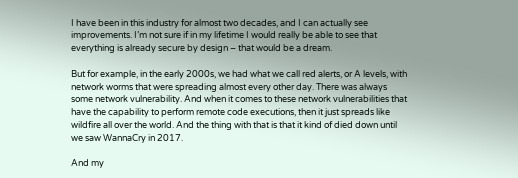I have been in this industry for almost two decades, and I can actually see improvements. I’m not sure if in my lifetime I would really be able to see that everything is already secure by design – that would be a dream.

But for example, in the early 2000s, we had what we call red alerts, or A levels, with network worms that were spreading almost every other day. There was always some network vulnerability. And when it comes to these network vulnerabilities that have the capability to perform remote code executions, then it just spreads like wildfire all over the world. And the thing with that is that it kind of died down until we saw WannaCry in 2017.

And my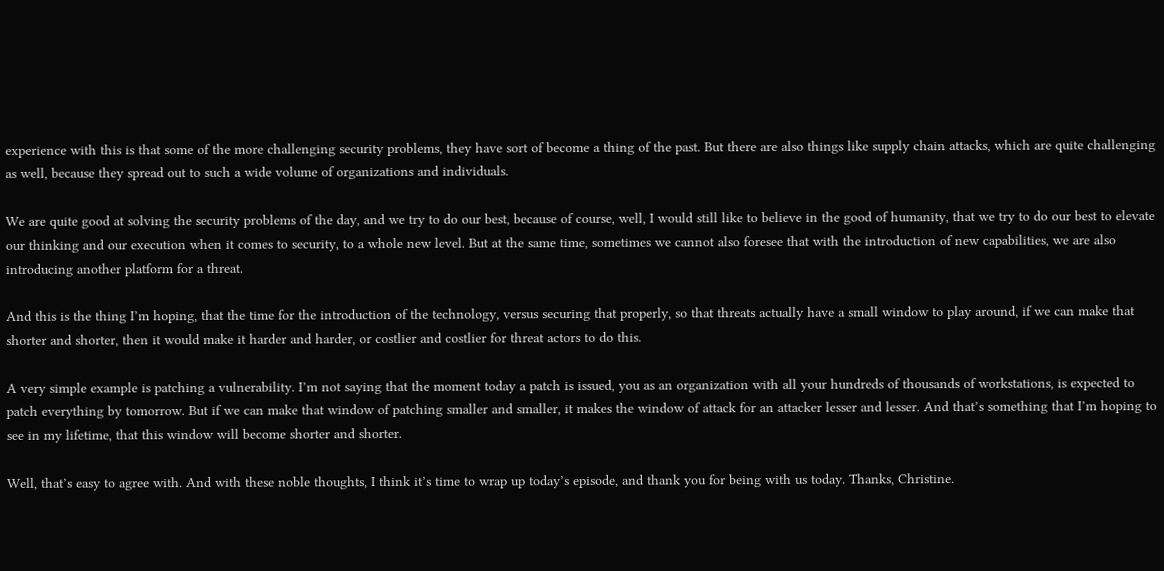experience with this is that some of the more challenging security problems, they have sort of become a thing of the past. But there are also things like supply chain attacks, which are quite challenging as well, because they spread out to such a wide volume of organizations and individuals.

We are quite good at solving the security problems of the day, and we try to do our best, because of course, well, I would still like to believe in the good of humanity, that we try to do our best to elevate our thinking and our execution when it comes to security, to a whole new level. But at the same time, sometimes we cannot also foresee that with the introduction of new capabilities, we are also introducing another platform for a threat.

And this is the thing I’m hoping, that the time for the introduction of the technology, versus securing that properly, so that threats actually have a small window to play around, if we can make that shorter and shorter, then it would make it harder and harder, or costlier and costlier for threat actors to do this.

A very simple example is patching a vulnerability. I’m not saying that the moment today a patch is issued, you as an organization with all your hundreds of thousands of workstations, is expected to patch everything by tomorrow. But if we can make that window of patching smaller and smaller, it makes the window of attack for an attacker lesser and lesser. And that’s something that I’m hoping to see in my lifetime, that this window will become shorter and shorter.

Well, that’s easy to agree with. And with these noble thoughts, I think it’s time to wrap up today’s episode, and thank you for being with us today. Thanks, Christine.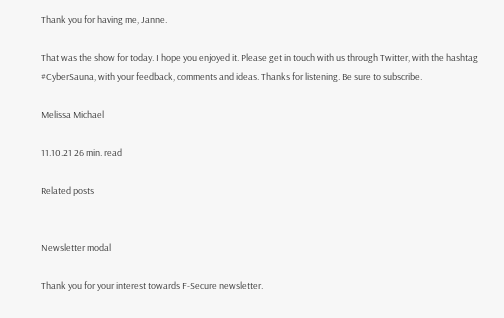Thank you for having me, Janne.

That was the show for today. I hope you enjoyed it. Please get in touch with us through Twitter, with the hashtag #CyberSauna, with your feedback, comments and ideas. Thanks for listening. Be sure to subscribe.

Melissa Michael

11.10.21 26 min. read

Related posts


Newsletter modal

Thank you for your interest towards F-Secure newsletter.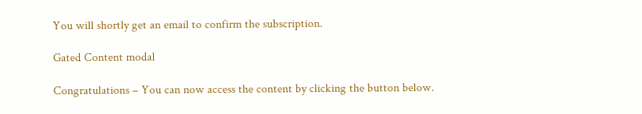You will shortly get an email to confirm the subscription.

Gated Content modal

Congratulations – You can now access the content by clicking the button below.